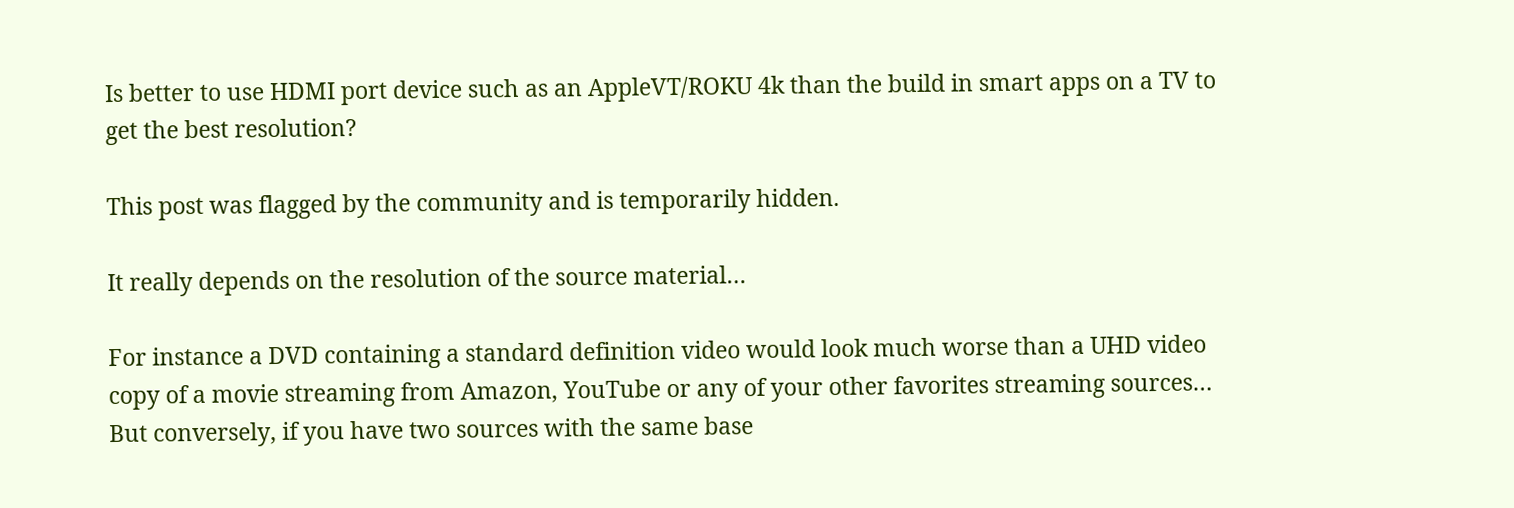Is better to use HDMI port device such as an AppleVT/ROKU 4k than the build in smart apps on a TV to get the best resolution?

This post was flagged by the community and is temporarily hidden.

It really depends on the resolution of the source material…

For instance a DVD containing a standard definition video would look much worse than a UHD video copy of a movie streaming from Amazon, YouTube or any of your other favorites streaming sources… But conversely, if you have two sources with the same base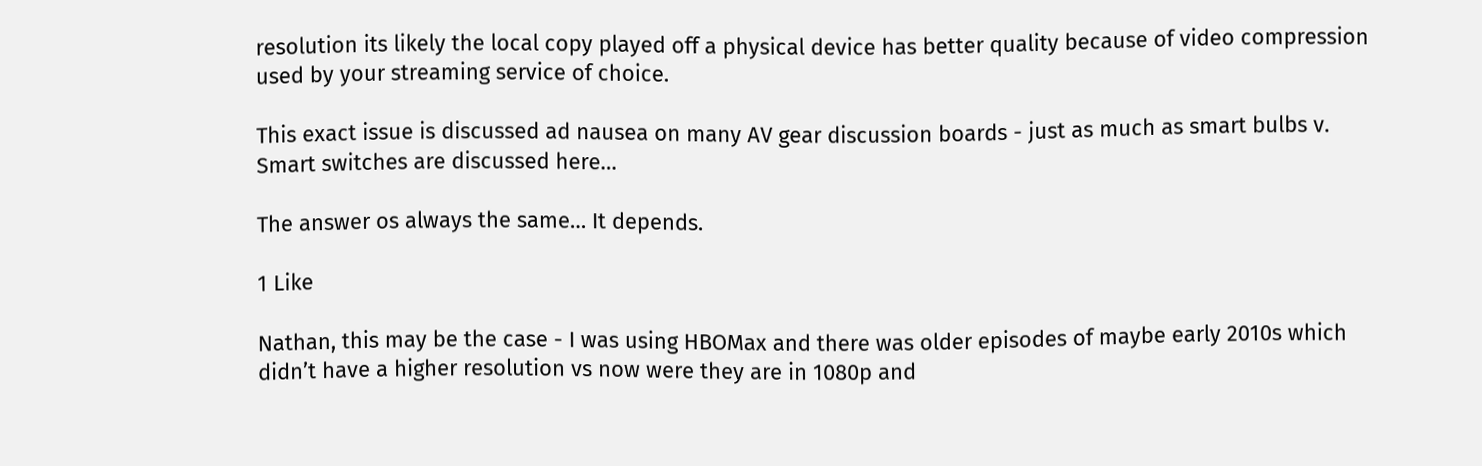resolution its likely the local copy played off a physical device has better quality because of video compression used by your streaming service of choice.

This exact issue is discussed ad nausea on many AV gear discussion boards - just as much as smart bulbs v. Smart switches are discussed here…

The answer os always the same… It depends.

1 Like

Nathan, this may be the case - I was using HBOMax and there was older episodes of maybe early 2010s which didn’t have a higher resolution vs now were they are in 1080p and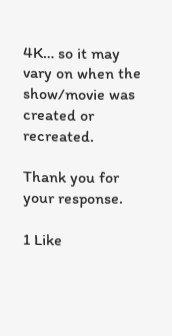4K… so it may vary on when the show/movie was created or recreated.

Thank you for your response.

1 Like